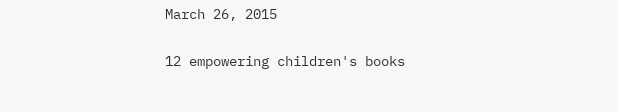March 26, 2015

12 empowering children's books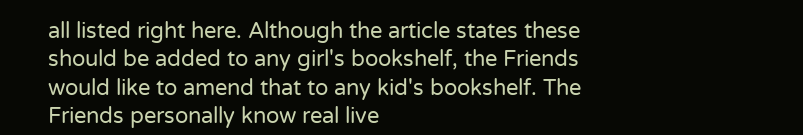all listed right here. Although the article states these should be added to any girl's bookshelf, the Friends would like to amend that to any kid's bookshelf. The Friends personally know real live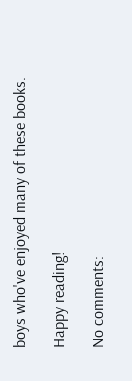boys who've enjoyed many of these books.

Happy reading!

No comments: